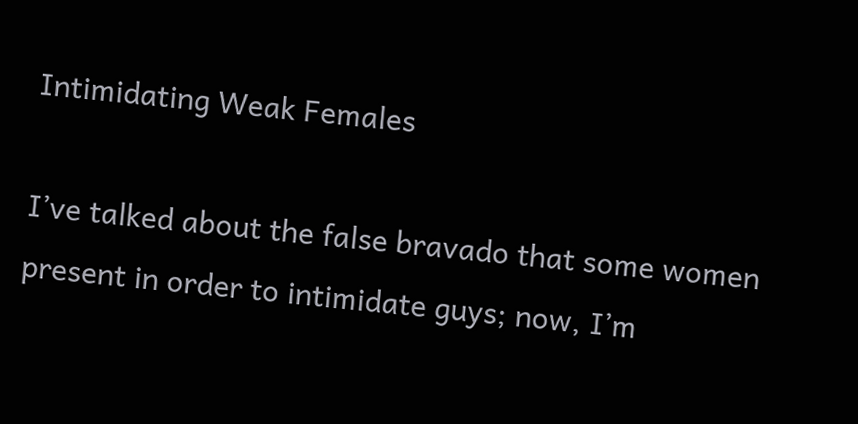Intimidating Weak Females

I’ve talked about the false bravado that some women present in order to intimidate guys; now, I’m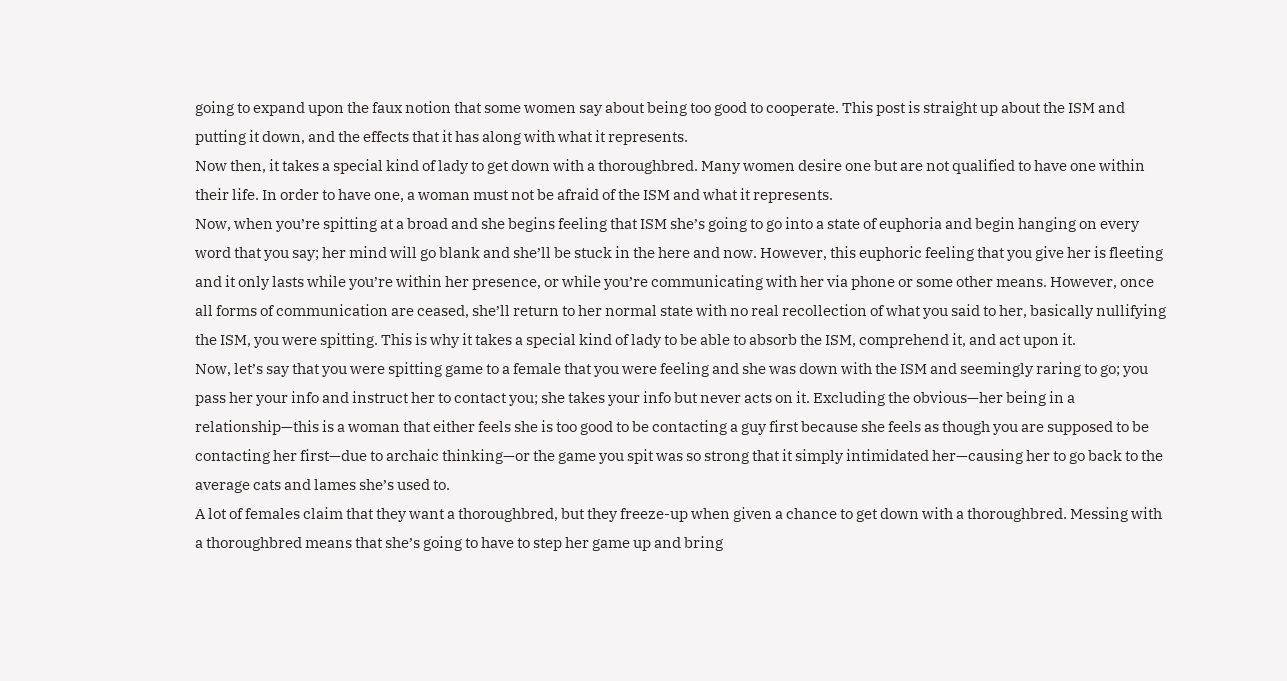going to expand upon the faux notion that some women say about being too good to cooperate. This post is straight up about the ISM and putting it down, and the effects that it has along with what it represents.
Now then, it takes a special kind of lady to get down with a thoroughbred. Many women desire one but are not qualified to have one within their life. In order to have one, a woman must not be afraid of the ISM and what it represents.
Now, when you’re spitting at a broad and she begins feeling that ISM she’s going to go into a state of euphoria and begin hanging on every word that you say; her mind will go blank and she’ll be stuck in the here and now. However, this euphoric feeling that you give her is fleeting and it only lasts while you’re within her presence, or while you’re communicating with her via phone or some other means. However, once all forms of communication are ceased, she’ll return to her normal state with no real recollection of what you said to her, basically nullifying the ISM, you were spitting. This is why it takes a special kind of lady to be able to absorb the ISM, comprehend it, and act upon it.
Now, let’s say that you were spitting game to a female that you were feeling and she was down with the ISM and seemingly raring to go; you pass her your info and instruct her to contact you; she takes your info but never acts on it. Excluding the obvious—her being in a relationship—this is a woman that either feels she is too good to be contacting a guy first because she feels as though you are supposed to be contacting her first—due to archaic thinking—or the game you spit was so strong that it simply intimidated her—causing her to go back to the average cats and lames she’s used to.
A lot of females claim that they want a thoroughbred, but they freeze-up when given a chance to get down with a thoroughbred. Messing with a thoroughbred means that she’s going to have to step her game up and bring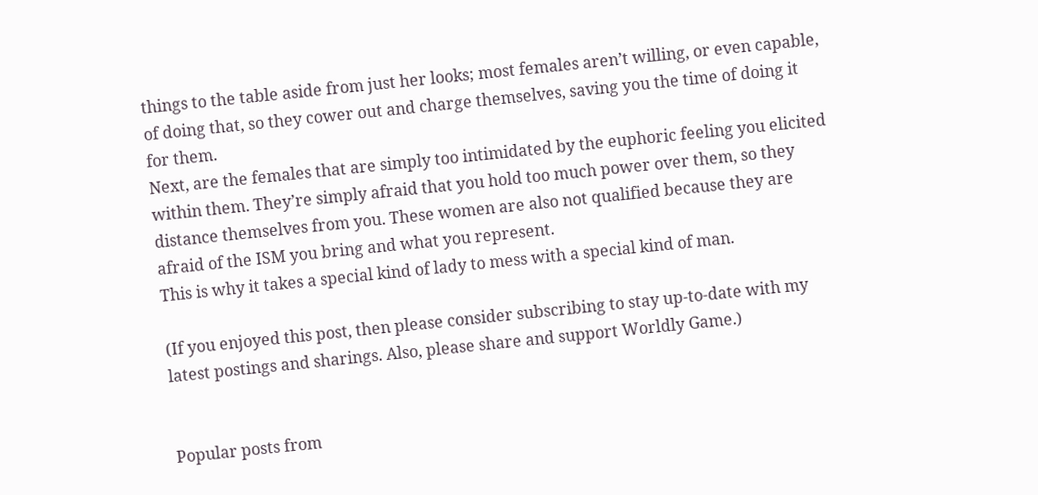things to the table aside from just her looks; most females aren’t willing, or even capable, of doing that, so they cower out and charge themselves, saving you the time of doing it for them.
Next, are the females that are simply too intimidated by the euphoric feeling you elicited within them. They’re simply afraid that you hold too much power over them, so they distance themselves from you. These women are also not qualified because they are afraid of the ISM you bring and what you represent.
This is why it takes a special kind of lady to mess with a special kind of man.

(If you enjoyed this post, then please consider subscribing to stay up-to-date with my latest postings and sharings. Also, please share and support Worldly Game.)


Popular posts from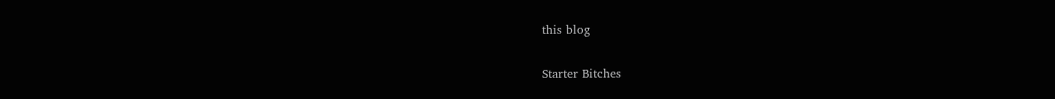this blog

Starter Bitches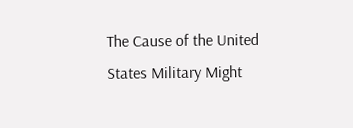The Cause of the United States Military Might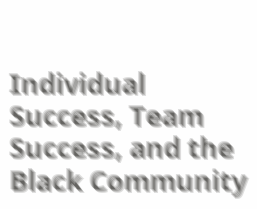Individual Success, Team Success, and the Black Community